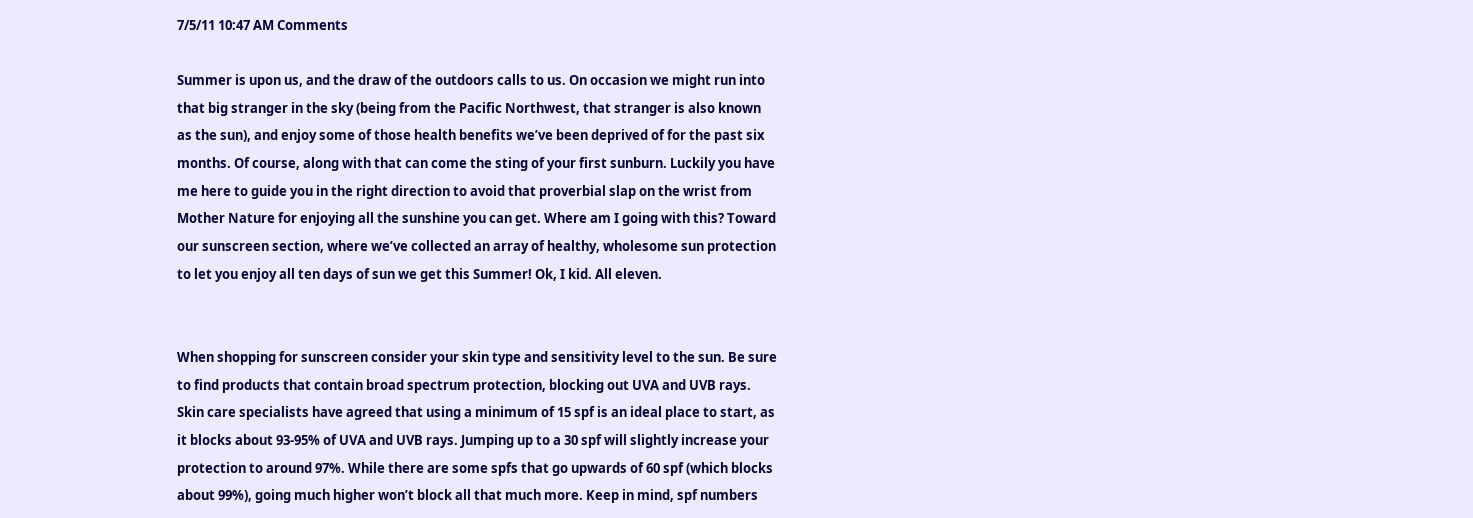7/5/11 10:47 AM Comments

Summer is upon us, and the draw of the outdoors calls to us. On occasion we might run into that big stranger in the sky (being from the Pacific Northwest, that stranger is also known as the sun), and enjoy some of those health benefits we’ve been deprived of for the past six months. Of course, along with that can come the sting of your first sunburn. Luckily you have me here to guide you in the right direction to avoid that proverbial slap on the wrist from Mother Nature for enjoying all the sunshine you can get. Where am I going with this? Toward our sunscreen section, where we’ve collected an array of healthy, wholesome sun protection to let you enjoy all ten days of sun we get this Summer! Ok, I kid. All eleven.


When shopping for sunscreen consider your skin type and sensitivity level to the sun. Be sure to find products that contain broad spectrum protection, blocking out UVA and UVB rays. Skin care specialists have agreed that using a minimum of 15 spf is an ideal place to start, as it blocks about 93-95% of UVA and UVB rays. Jumping up to a 30 spf will slightly increase your protection to around 97%. While there are some spfs that go upwards of 60 spf (which blocks about 99%), going much higher won’t block all that much more. Keep in mind, spf numbers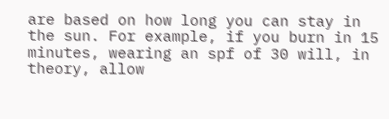are based on how long you can stay in the sun. For example, if you burn in 15 minutes, wearing an spf of 30 will, in theory, allow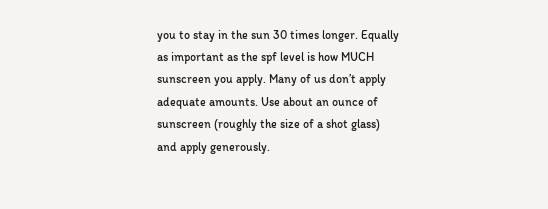you to stay in the sun 30 times longer. Equally as important as the spf level is how MUCH sunscreen you apply. Many of us don’t apply adequate amounts. Use about an ounce of sunscreen (roughly the size of a shot glass) and apply generously.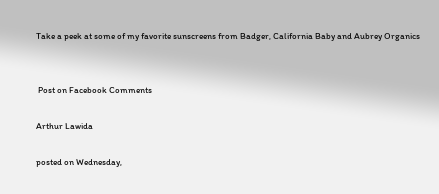Take a peek at some of my favorite sunscreens from Badger, California Baby and Aubrey Organics


 Post on Facebook Comments

Arthur Lawida

posted on Wednesday,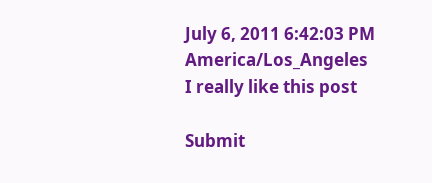July 6, 2011 6:42:03 PM America/Los_Angeles
I really like this post

Submit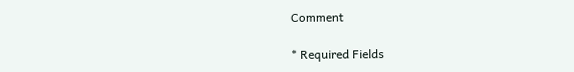Comment

* Required Fields